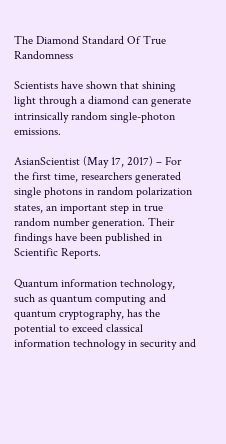The Diamond Standard Of True Randomness

Scientists have shown that shining light through a diamond can generate intrinsically random single-photon emissions.

AsianScientist (May 17, 2017) – For the first time, researchers generated single photons in random polarization states, an important step in true random number generation. Their findings have been published in Scientific Reports.

Quantum information technology, such as quantum computing and quantum cryptography, has the potential to exceed classical information technology in security and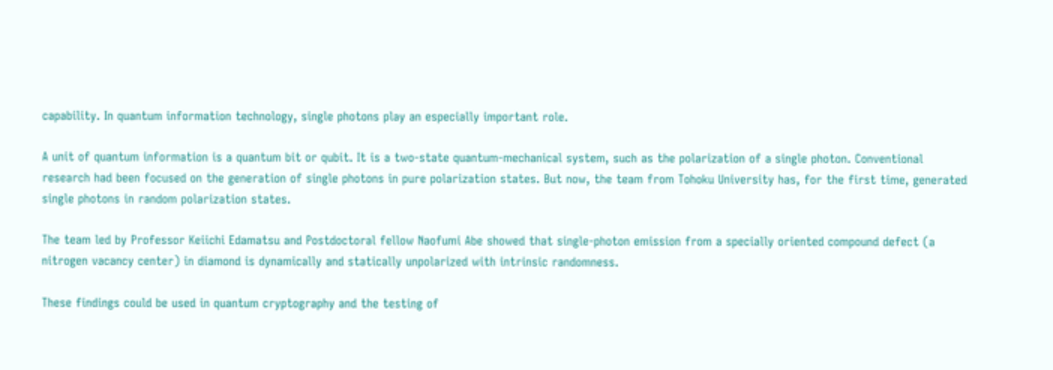capability. In quantum information technology, single photons play an especially important role.

A unit of quantum information is a quantum bit or qubit. It is a two-state quantum-mechanical system, such as the polarization of a single photon. Conventional research had been focused on the generation of single photons in pure polarization states. But now, the team from Tohoku University has, for the first time, generated single photons in random polarization states.

The team led by Professor Keiichi Edamatsu and Postdoctoral fellow Naofumi Abe showed that single-photon emission from a specially oriented compound defect (a nitrogen vacancy center) in diamond is dynamically and statically unpolarized with intrinsic randomness.

These findings could be used in quantum cryptography and the testing of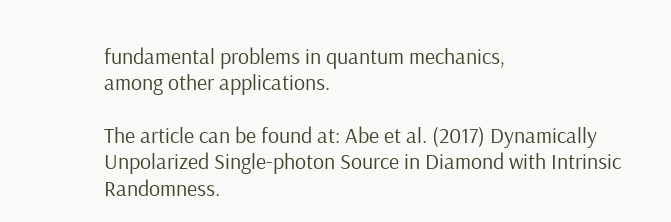fundamental problems in quantum mechanics,
among other applications.

The article can be found at: Abe et al. (2017) Dynamically Unpolarized Single-photon Source in Diamond with Intrinsic Randomness.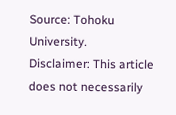Source: Tohoku University.
Disclaimer: This article does not necessarily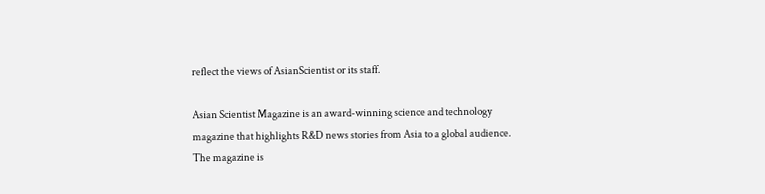reflect the views of AsianScientist or its staff.

Asian Scientist Magazine is an award-winning science and technology magazine that highlights R&D news stories from Asia to a global audience. The magazine is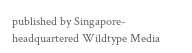published by Singapore-headquartered Wildtype Media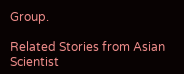Group.

Related Stories from Asian Scientist